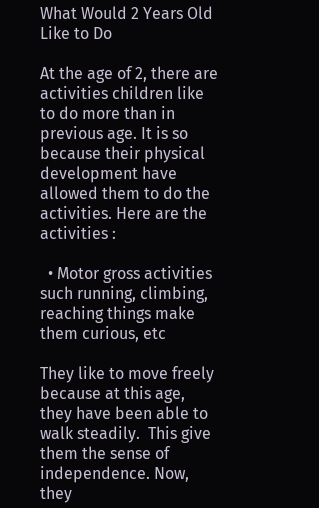What Would 2 Years Old Like to Do

At the age of 2, there are activities children like to do more than in previous age. It is so because their physical development have allowed them to do the activities. Here are the activities :

  • Motor gross activities such running, climbing, reaching things make them curious, etc

They like to move freely because at this age, they have been able to walk steadily.  This give them the sense of independence. Now, they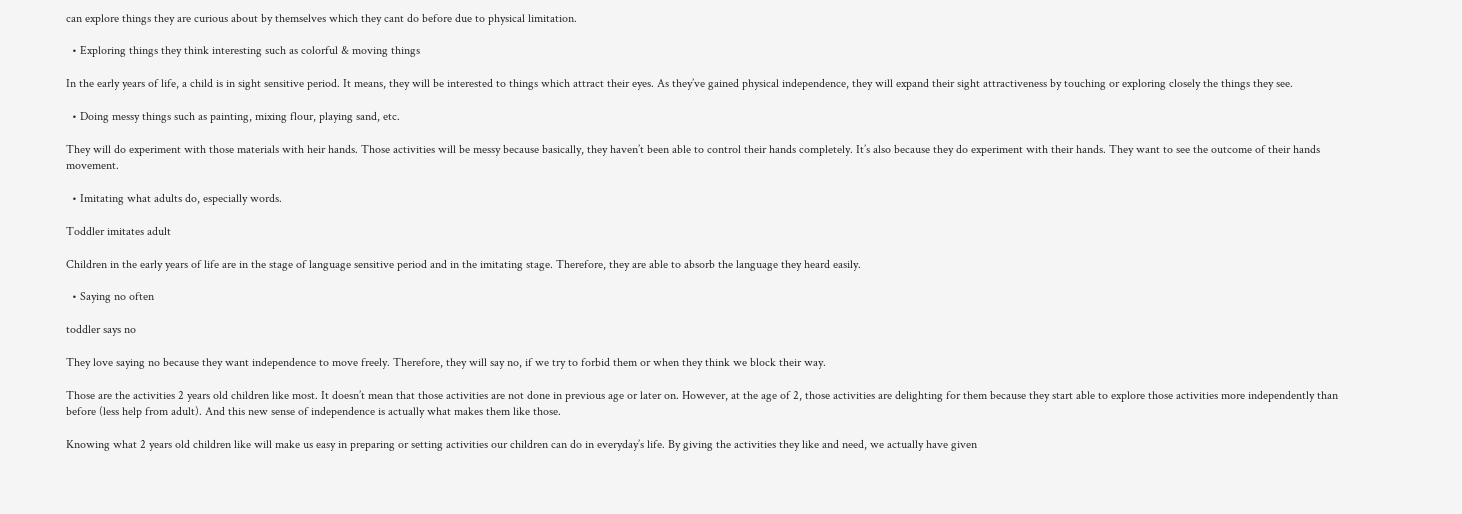can explore things they are curious about by themselves which they cant do before due to physical limitation.

  • Exploring things they think interesting such as colorful & moving things

In the early years of life, a child is in sight sensitive period. It means, they will be interested to things which attract their eyes. As they’ve gained physical independence, they will expand their sight attractiveness by touching or exploring closely the things they see.

  • Doing messy things such as painting, mixing flour, playing sand, etc.

They will do experiment with those materials with heir hands. Those activities will be messy because basically, they haven’t been able to control their hands completely. It’s also because they do experiment with their hands. They want to see the outcome of their hands movement.

  • Imitating what adults do, especially words.

Toddler imitates adult

Children in the early years of life are in the stage of language sensitive period and in the imitating stage. Therefore, they are able to absorb the language they heard easily.

  • Saying no often

toddler says no

They love saying no because they want independence to move freely. Therefore, they will say no, if we try to forbid them or when they think we block their way.

Those are the activities 2 years old children like most. It doesn’t mean that those activities are not done in previous age or later on. However, at the age of 2, those activities are delighting for them because they start able to explore those activities more independently than before (less help from adult). And this new sense of independence is actually what makes them like those.

Knowing what 2 years old children like will make us easy in preparing or setting activities our children can do in everyday’s life. By giving the activities they like and need, we actually have given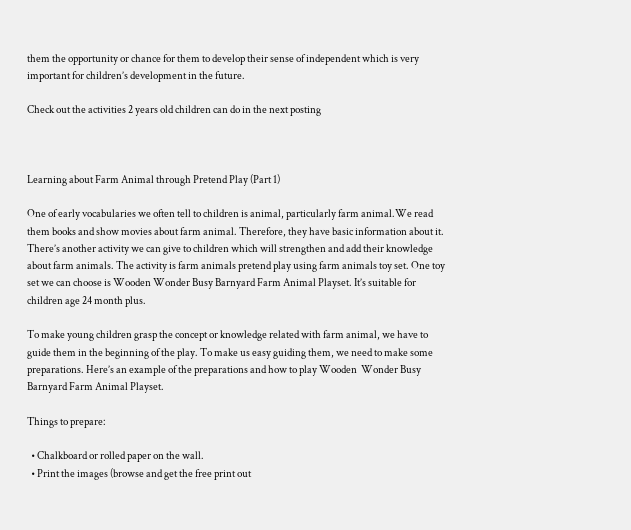them the opportunity or chance for them to develop their sense of independent which is very important for children’s development in the future.

Check out the activities 2 years old children can do in the next posting



Learning about Farm Animal through Pretend Play (Part 1)

One of early vocabularies we often tell to children is animal, particularly farm animal.We read them books and show movies about farm animal. Therefore, they have basic information about it. There’s another activity we can give to children which will strengthen and add their knowledge about farm animals. The activity is farm animals pretend play using farm animals toy set. One toy set we can choose is Wooden Wonder Busy Barnyard Farm Animal Playset. It’s suitable for children age 24 month plus.

To make young children grasp the concept or knowledge related with farm animal, we have to guide them in the beginning of the play. To make us easy guiding them, we need to make some preparations. Here’s an example of the preparations and how to play Wooden  Wonder Busy Barnyard Farm Animal Playset.

Things to prepare:

  • Chalkboard or rolled paper on the wall.
  • Print the images (browse and get the free print out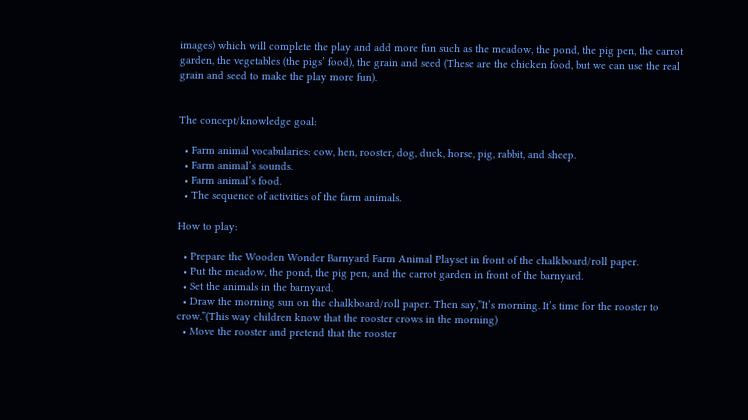images) which will complete the play and add more fun such as the meadow, the pond, the pig pen, the carrot garden, the vegetables (the pigs’ food), the grain and seed (These are the chicken food, but we can use the real grain and seed to make the play more fun).


The concept/knowledge goal:

  • Farm animal vocabularies: cow, hen, rooster, dog, duck, horse, pig, rabbit, and sheep.
  • Farm animal’s sounds.
  • Farm animal’s food.
  • The sequence of activities of the farm animals.

How to play:

  • Prepare the Wooden Wonder Barnyard Farm Animal Playset in front of the chalkboard/roll paper.
  • Put the meadow, the pond, the pig pen, and the carrot garden in front of the barnyard.
  • Set the animals in the barnyard.
  • Draw the morning sun on the chalkboard/roll paper. Then say,”It’s morning. It’s time for the rooster to crow.”(This way children know that the rooster crows in the morning)
  • Move the rooster and pretend that the rooster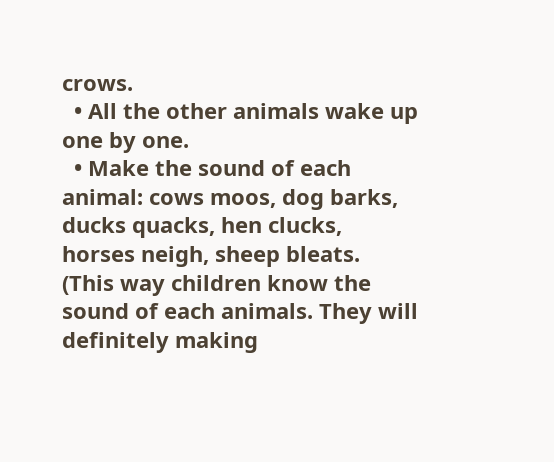crows.
  • All the other animals wake up one by one.
  • Make the sound of each animal: cows moos, dog barks, ducks quacks, hen clucks, horses neigh, sheep bleats.  (This way children know the sound of each animals. They will definitely making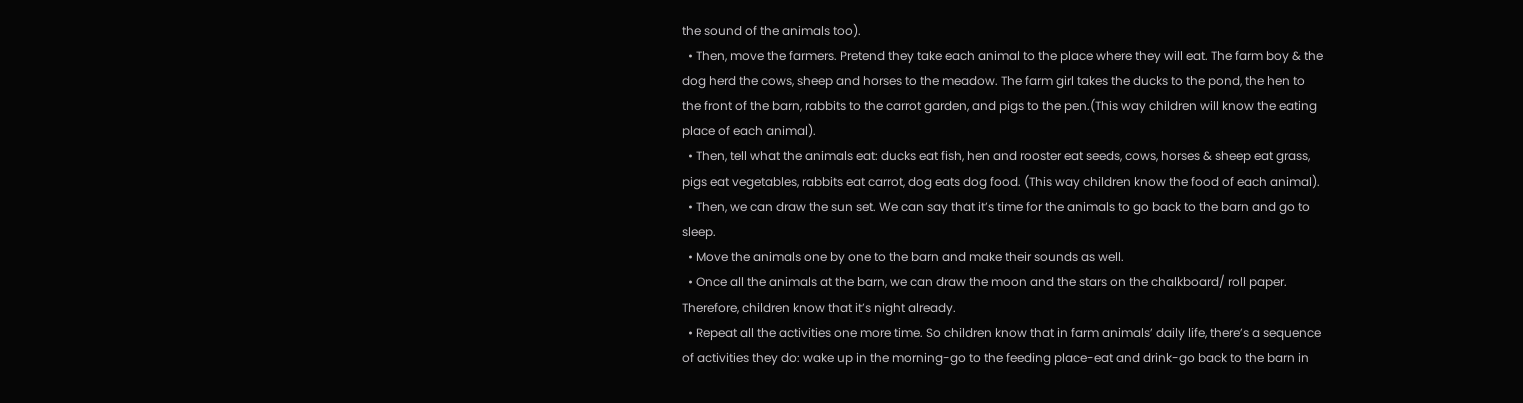the sound of the animals too).
  • Then, move the farmers. Pretend they take each animal to the place where they will eat. The farm boy & the dog herd the cows, sheep and horses to the meadow. The farm girl takes the ducks to the pond, the hen to the front of the barn, rabbits to the carrot garden, and pigs to the pen.(This way children will know the eating place of each animal).
  • Then, tell what the animals eat: ducks eat fish, hen and rooster eat seeds, cows, horses & sheep eat grass, pigs eat vegetables, rabbits eat carrot, dog eats dog food. (This way children know the food of each animal).
  • Then, we can draw the sun set. We can say that it’s time for the animals to go back to the barn and go to sleep.
  • Move the animals one by one to the barn and make their sounds as well.
  • Once all the animals at the barn, we can draw the moon and the stars on the chalkboard/ roll paper. Therefore, children know that it’s night already.
  • Repeat all the activities one more time. So children know that in farm animals’ daily life, there’s a sequence of activities they do: wake up in the morning-go to the feeding place-eat and drink-go back to the barn in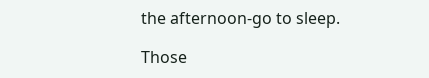the afternoon-go to sleep.

Those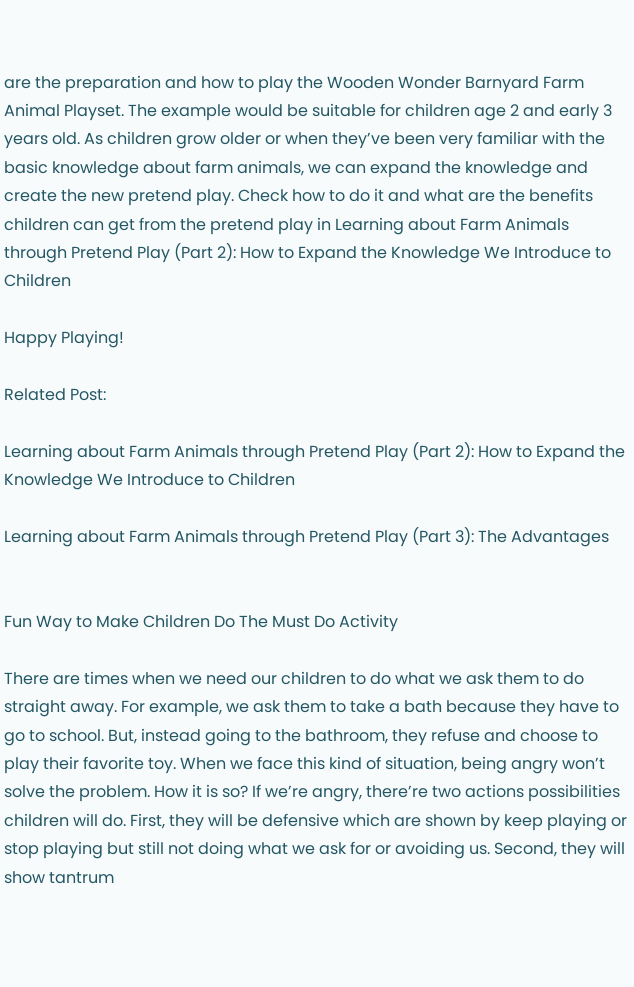are the preparation and how to play the Wooden Wonder Barnyard Farm Animal Playset. The example would be suitable for children age 2 and early 3 years old. As children grow older or when they’ve been very familiar with the basic knowledge about farm animals, we can expand the knowledge and create the new pretend play. Check how to do it and what are the benefits children can get from the pretend play in Learning about Farm Animals through Pretend Play (Part 2): How to Expand the Knowledge We Introduce to Children

Happy Playing!

Related Post:

Learning about Farm Animals through Pretend Play (Part 2): How to Expand the Knowledge We Introduce to Children

Learning about Farm Animals through Pretend Play (Part 3): The Advantages


Fun Way to Make Children Do The Must Do Activity

There are times when we need our children to do what we ask them to do straight away. For example, we ask them to take a bath because they have to go to school. But, instead going to the bathroom, they refuse and choose to play their favorite toy. When we face this kind of situation, being angry won’t solve the problem. How it is so? If we’re angry, there’re two actions possibilities children will do. First, they will be defensive which are shown by keep playing or stop playing but still not doing what we ask for or avoiding us. Second, they will show tantrum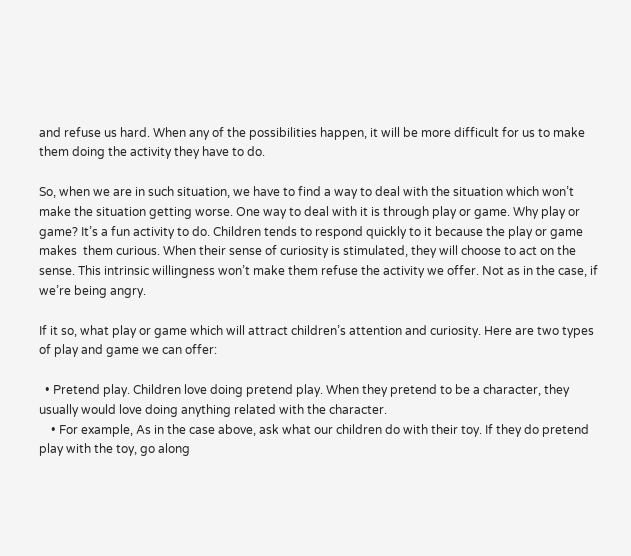and refuse us hard. When any of the possibilities happen, it will be more difficult for us to make them doing the activity they have to do.

So, when we are in such situation, we have to find a way to deal with the situation which won’t make the situation getting worse. One way to deal with it is through play or game. Why play or game? It’s a fun activity to do. Children tends to respond quickly to it because the play or game makes  them curious. When their sense of curiosity is stimulated, they will choose to act on the sense. This intrinsic willingness won’t make them refuse the activity we offer. Not as in the case, if we’re being angry.

If it so, what play or game which will attract children’s attention and curiosity. Here are two types of play and game we can offer:

  • Pretend play. Children love doing pretend play. When they pretend to be a character, they usually would love doing anything related with the character.
    • For example, As in the case above, ask what our children do with their toy. If they do pretend play with the toy, go along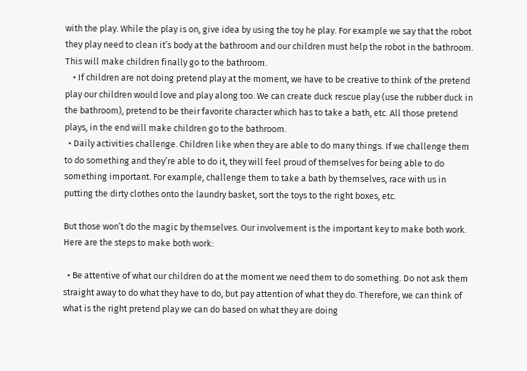with the play. While the play is on, give idea by using the toy he play. For example we say that the robot they play need to clean it’s body at the bathroom and our children must help the robot in the bathroom. This will make children finally go to the bathroom.
    • If children are not doing pretend play at the moment, we have to be creative to think of the pretend play our children would love and play along too. We can create duck rescue play (use the rubber duck in the bathroom), pretend to be their favorite character which has to take a bath, etc. All those pretend plays, in the end will make children go to the bathroom.
  • Daily activities challenge. Children like when they are able to do many things. If we challenge them to do something and they’re able to do it, they will feel proud of themselves for being able to do something important. For example, challenge them to take a bath by themselves, race with us in putting the dirty clothes onto the laundry basket, sort the toys to the right boxes, etc.

But those won’t do the magic by themselves. Our involvement is the important key to make both work. Here are the steps to make both work:

  • Be attentive of what our children do at the moment we need them to do something. Do not ask them straight away to do what they have to do, but pay attention of what they do. Therefore, we can think of what is the right pretend play we can do based on what they are doing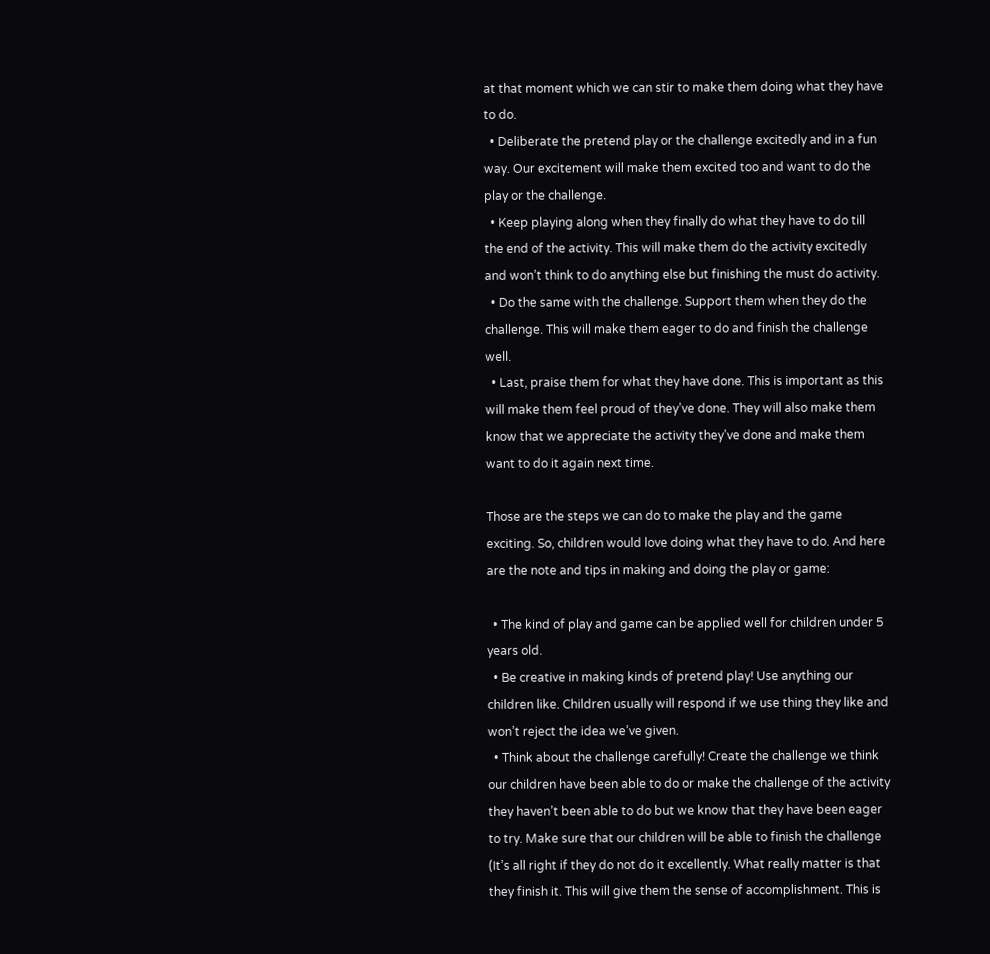at that moment which we can stir to make them doing what they have to do.
  • Deliberate the pretend play or the challenge excitedly and in a fun way. Our excitement will make them excited too and want to do the play or the challenge.
  • Keep playing along when they finally do what they have to do till the end of the activity. This will make them do the activity excitedly and won’t think to do anything else but finishing the must do activity.
  • Do the same with the challenge. Support them when they do the challenge. This will make them eager to do and finish the challenge well.
  • Last, praise them for what they have done. This is important as this will make them feel proud of they’ve done. They will also make them know that we appreciate the activity they’ve done and make them want to do it again next time.

Those are the steps we can do to make the play and the game exciting. So, children would love doing what they have to do. And here are the note and tips in making and doing the play or game:

  • The kind of play and game can be applied well for children under 5 years old.
  • Be creative in making kinds of pretend play! Use anything our children like. Children usually will respond if we use thing they like and won’t reject the idea we’ve given.
  • Think about the challenge carefully! Create the challenge we think our children have been able to do or make the challenge of the activity they haven’t been able to do but we know that they have been eager to try. Make sure that our children will be able to finish the challenge (It’s all right if they do not do it excellently. What really matter is that they finish it. This will give them the sense of accomplishment. This is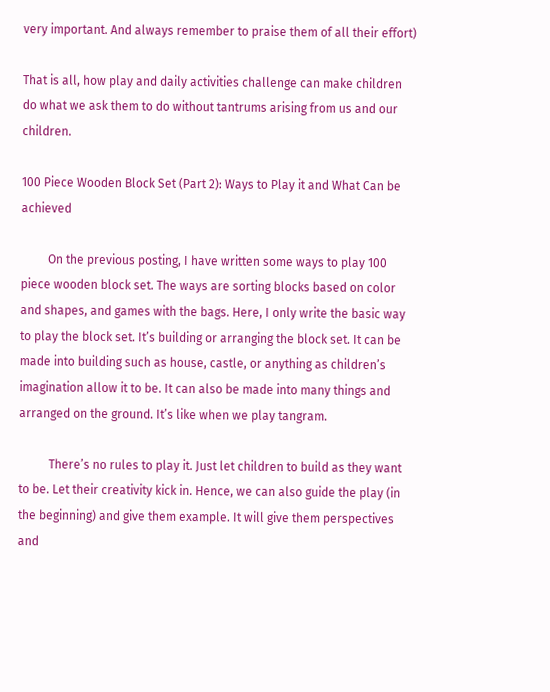very important. And always remember to praise them of all their effort)

That is all, how play and daily activities challenge can make children do what we ask them to do without tantrums arising from us and our children.

100 Piece Wooden Block Set (Part 2): Ways to Play it and What Can be achieved

         On the previous posting, I have written some ways to play 100 piece wooden block set. The ways are sorting blocks based on color and shapes, and games with the bags. Here, I only write the basic way to play the block set. It’s building or arranging the block set. It can be made into building such as house, castle, or anything as children’s imagination allow it to be. It can also be made into many things and arranged on the ground. It’s like when we play tangram.

          There’s no rules to play it. Just let children to build as they want to be. Let their creativity kick in. Hence, we can also guide the play (in the beginning) and give them example. It will give them perspectives and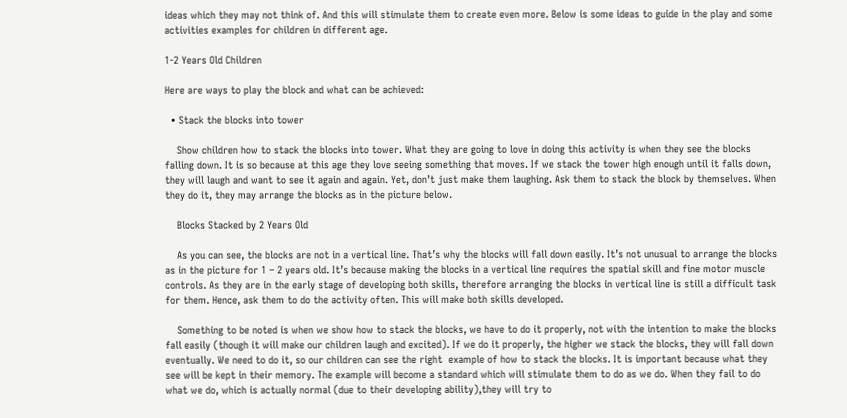ideas which they may not think of. And this will stimulate them to create even more. Below is some ideas to guide in the play and some activities examples for children in different age.

1-2 Years Old Children

Here are ways to play the block and what can be achieved:

  • Stack the blocks into tower

    Show children how to stack the blocks into tower. What they are going to love in doing this activity is when they see the blocks falling down. It is so because at this age they love seeing something that moves. If we stack the tower high enough until it falls down, they will laugh and want to see it again and again. Yet, don’t just make them laughing. Ask them to stack the block by themselves. When they do it, they may arrange the blocks as in the picture below.

    Blocks Stacked by 2 Years Old

    As you can see, the blocks are not in a vertical line. That’s why the blocks will fall down easily. It’s not unusual to arrange the blocks as in the picture for 1 – 2 years old. It’s because making the blocks in a vertical line requires the spatial skill and fine motor muscle controls. As they are in the early stage of developing both skills, therefore arranging the blocks in vertical line is still a difficult task for them. Hence, ask them to do the activity often. This will make both skills developed.

    Something to be noted is when we show how to stack the blocks, we have to do it properly, not with the intention to make the blocks fall easily (though it will make our children laugh and excited). If we do it properly, the higher we stack the blocks, they will fall down eventually. We need to do it, so our children can see the right  example of how to stack the blocks. It is important because what they see will be kept in their memory. The example will become a standard which will stimulate them to do as we do. When they fail to do what we do, which is actually normal (due to their developing ability),they will try to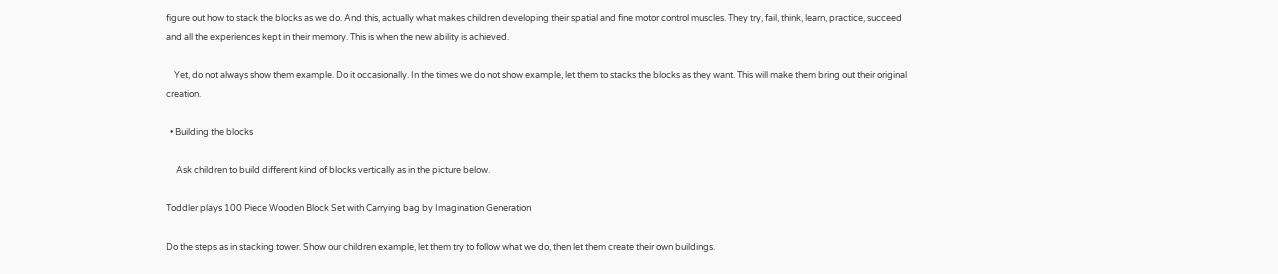figure out how to stack the blocks as we do. And this, actually what makes children developing their spatial and fine motor control muscles. They try, fail, think, learn, practice, succeed and all the experiences kept in their memory. This is when the new ability is achieved.

    Yet, do not always show them example. Do it occasionally. In the times we do not show example, let them to stacks the blocks as they want. This will make them bring out their original creation.

  • Building the blocks

     Ask children to build different kind of blocks vertically as in the picture below.

Toddler plays 100 Piece Wooden Block Set with Carrying bag by Imagination Generation

Do the steps as in stacking tower. Show our children example, let them try to follow what we do, then let them create their own buildings.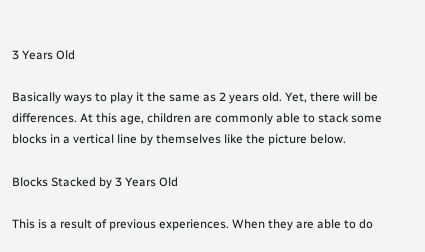3 Years Old

Basically ways to play it the same as 2 years old. Yet, there will be differences. At this age, children are commonly able to stack some blocks in a vertical line by themselves like the picture below.

Blocks Stacked by 3 Years Old

This is a result of previous experiences. When they are able to do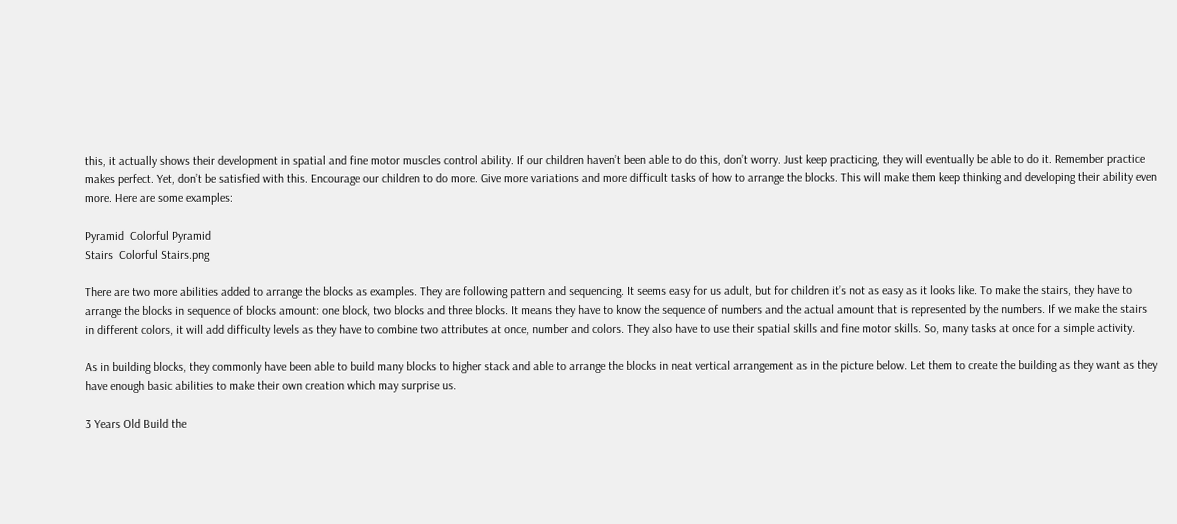this, it actually shows their development in spatial and fine motor muscles control ability. If our children haven’t been able to do this, don’t worry. Just keep practicing, they will eventually be able to do it. Remember practice makes perfect. Yet, don’t be satisfied with this. Encourage our children to do more. Give more variations and more difficult tasks of how to arrange the blocks. This will make them keep thinking and developing their ability even more. Here are some examples:

Pyramid  Colorful Pyramid
Stairs  Colorful Stairs.png

There are two more abilities added to arrange the blocks as examples. They are following pattern and sequencing. It seems easy for us adult, but for children it’s not as easy as it looks like. To make the stairs, they have to arrange the blocks in sequence of blocks amount: one block, two blocks and three blocks. It means they have to know the sequence of numbers and the actual amount that is represented by the numbers. If we make the stairs in different colors, it will add difficulty levels as they have to combine two attributes at once, number and colors. They also have to use their spatial skills and fine motor skills. So, many tasks at once for a simple activity.

As in building blocks, they commonly have been able to build many blocks to higher stack and able to arrange the blocks in neat vertical arrangement as in the picture below. Let them to create the building as they want as they have enough basic abilities to make their own creation which may surprise us.

3 Years Old Build the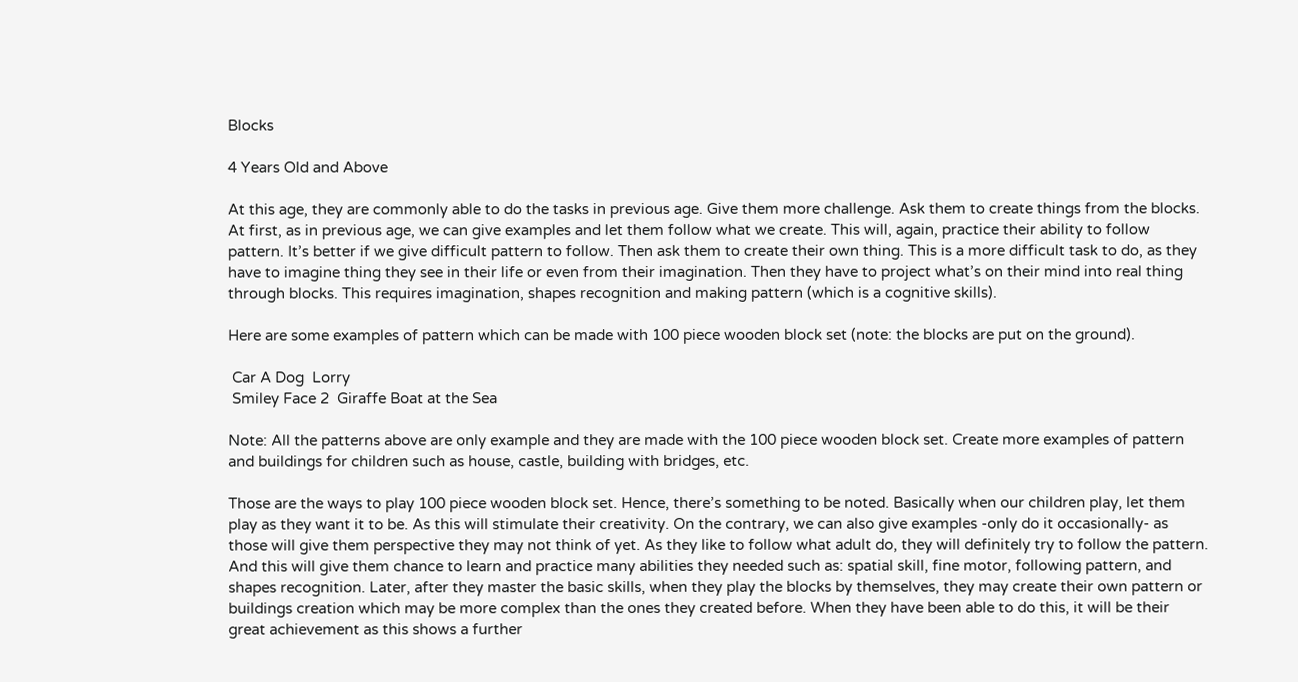Blocks

4 Years Old and Above

At this age, they are commonly able to do the tasks in previous age. Give them more challenge. Ask them to create things from the blocks. At first, as in previous age, we can give examples and let them follow what we create. This will, again, practice their ability to follow pattern. It’s better if we give difficult pattern to follow. Then ask them to create their own thing. This is a more difficult task to do, as they have to imagine thing they see in their life or even from their imagination. Then they have to project what’s on their mind into real thing through blocks. This requires imagination, shapes recognition and making pattern (which is a cognitive skills).

Here are some examples of pattern which can be made with 100 piece wooden block set (note: the blocks are put on the ground).

 Car A Dog  Lorry
 Smiley Face 2  Giraffe Boat at the Sea

Note: All the patterns above are only example and they are made with the 100 piece wooden block set. Create more examples of pattern and buildings for children such as house, castle, building with bridges, etc.

Those are the ways to play 100 piece wooden block set. Hence, there’s something to be noted. Basically when our children play, let them play as they want it to be. As this will stimulate their creativity. On the contrary, we can also give examples -only do it occasionally- as those will give them perspective they may not think of yet. As they like to follow what adult do, they will definitely try to follow the pattern. And this will give them chance to learn and practice many abilities they needed such as: spatial skill, fine motor, following pattern, and shapes recognition. Later, after they master the basic skills, when they play the blocks by themselves, they may create their own pattern or buildings creation which may be more complex than the ones they created before. When they have been able to do this, it will be their great achievement as this shows a further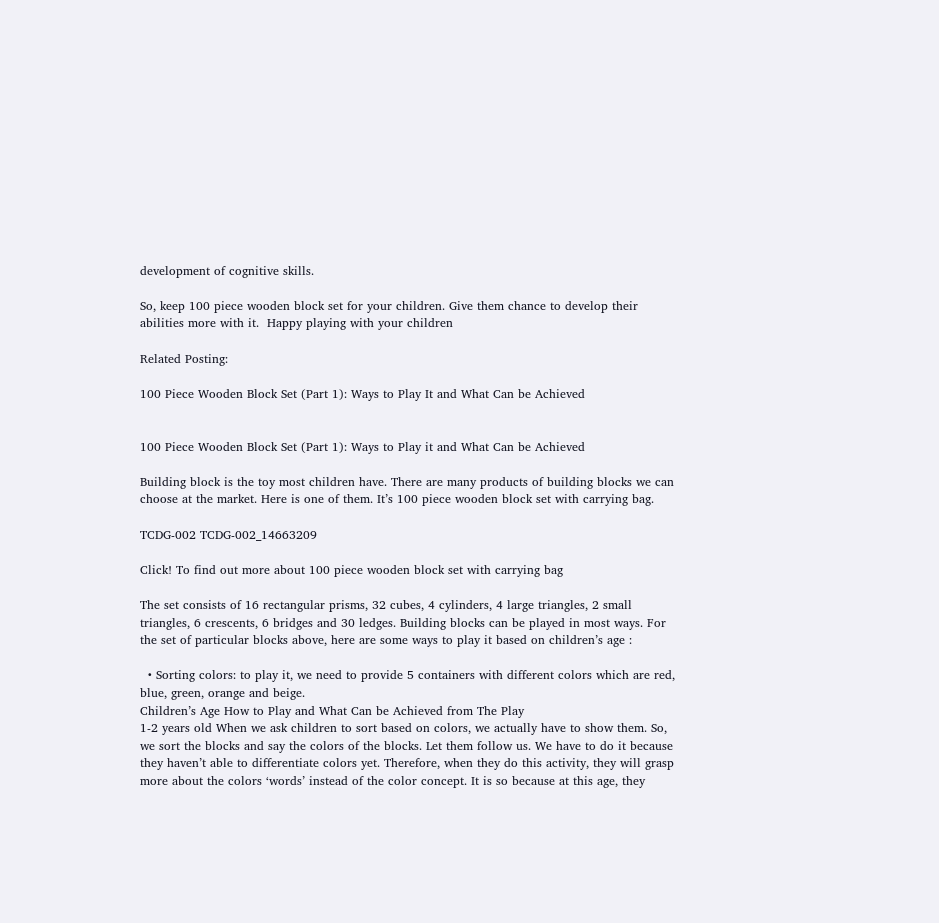development of cognitive skills.

So, keep 100 piece wooden block set for your children. Give them chance to develop their abilities more with it.  Happy playing with your children

Related Posting:

100 Piece Wooden Block Set (Part 1): Ways to Play It and What Can be Achieved


100 Piece Wooden Block Set (Part 1): Ways to Play it and What Can be Achieved

Building block is the toy most children have. There are many products of building blocks we can choose at the market. Here is one of them. It’s 100 piece wooden block set with carrying bag.

TCDG-002 TCDG-002_14663209

Click! To find out more about 100 piece wooden block set with carrying bag

The set consists of 16 rectangular prisms, 32 cubes, 4 cylinders, 4 large triangles, 2 small triangles, 6 crescents, 6 bridges and 30 ledges. Building blocks can be played in most ways. For the set of particular blocks above, here are some ways to play it based on children’s age :

  • Sorting colors: to play it, we need to provide 5 containers with different colors which are red, blue, green, orange and beige.
Children’s Age How to Play and What Can be Achieved from The Play
1-2 years old When we ask children to sort based on colors, we actually have to show them. So, we sort the blocks and say the colors of the blocks. Let them follow us. We have to do it because they haven’t able to differentiate colors yet. Therefore, when they do this activity, they will grasp more about the colors ‘words’ instead of the color concept. It is so because at this age, they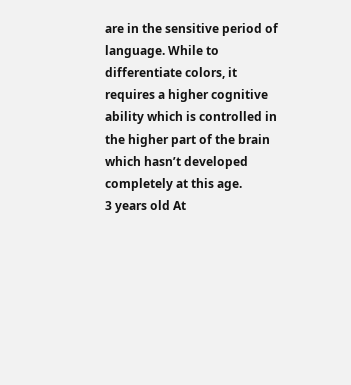are in the sensitive period of language. While to differentiate colors, it requires a higher cognitive ability which is controlled in the higher part of the brain which hasn’t developed completely at this age.
3 years old At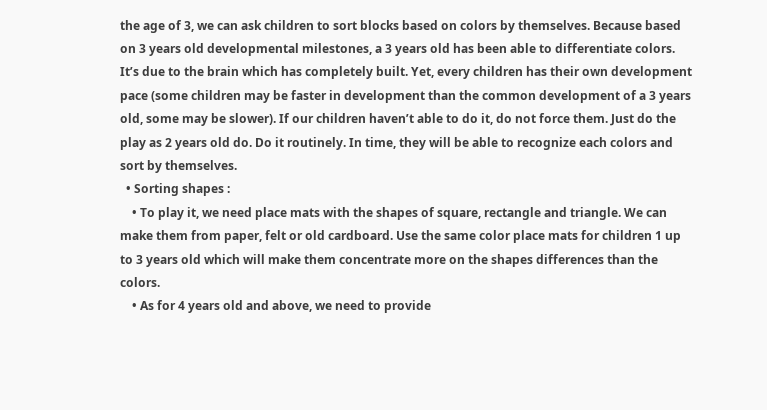the age of 3, we can ask children to sort blocks based on colors by themselves. Because based on 3 years old developmental milestones, a 3 years old has been able to differentiate colors. It’s due to the brain which has completely built. Yet, every children has their own development pace (some children may be faster in development than the common development of a 3 years old, some may be slower). If our children haven’t able to do it, do not force them. Just do the play as 2 years old do. Do it routinely. In time, they will be able to recognize each colors and sort by themselves.
  • Sorting shapes :
    • To play it, we need place mats with the shapes of square, rectangle and triangle. We can make them from paper, felt or old cardboard. Use the same color place mats for children 1 up to 3 years old which will make them concentrate more on the shapes differences than the colors.
    • As for 4 years old and above, we need to provide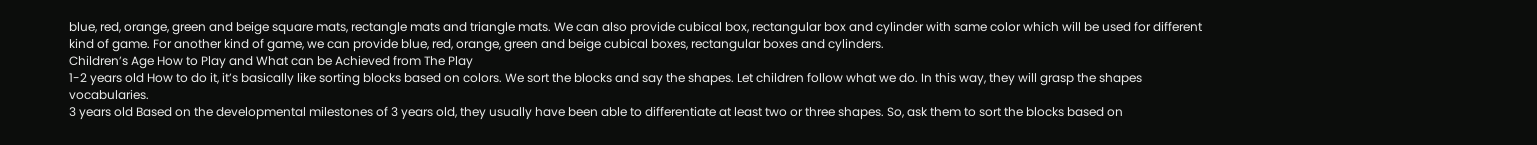blue, red, orange, green and beige square mats, rectangle mats and triangle mats. We can also provide cubical box, rectangular box and cylinder with same color which will be used for different kind of game. For another kind of game, we can provide blue, red, orange, green and beige cubical boxes, rectangular boxes and cylinders.
Children’s Age How to Play and What can be Achieved from The Play
1-2 years old How to do it, it’s basically like sorting blocks based on colors. We sort the blocks and say the shapes. Let children follow what we do. In this way, they will grasp the shapes vocabularies.
3 years old Based on the developmental milestones of 3 years old, they usually have been able to differentiate at least two or three shapes. So, ask them to sort the blocks based on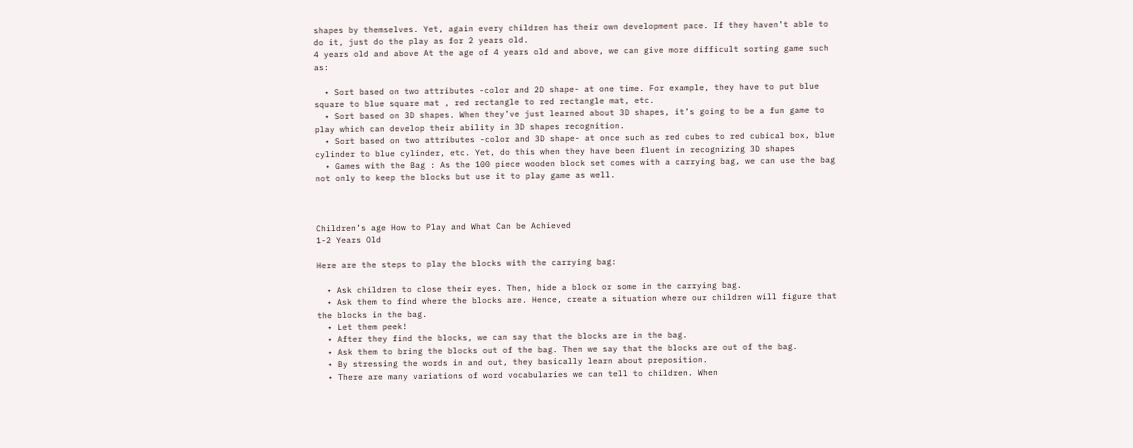shapes by themselves. Yet, again every children has their own development pace. If they haven’t able to do it, just do the play as for 2 years old.
4 years old and above At the age of 4 years old and above, we can give more difficult sorting game such as:

  • Sort based on two attributes -color and 2D shape- at one time. For example, they have to put blue square to blue square mat , red rectangle to red rectangle mat, etc.
  • Sort based on 3D shapes. When they’ve just learned about 3D shapes, it’s going to be a fun game to play which can develop their ability in 3D shapes recognition.
  • Sort based on two attributes -color and 3D shape- at once such as red cubes to red cubical box, blue cylinder to blue cylinder, etc. Yet, do this when they have been fluent in recognizing 3D shapes
  • Games with the Bag : As the 100 piece wooden block set comes with a carrying bag, we can use the bag not only to keep the blocks but use it to play game as well.



Children’s age How to Play and What Can be Achieved
1-2 Years Old

Here are the steps to play the blocks with the carrying bag:

  • Ask children to close their eyes. Then, hide a block or some in the carrying bag.
  • Ask them to find where the blocks are. Hence, create a situation where our children will figure that the blocks in the bag.
  • Let them peek!
  • After they find the blocks, we can say that the blocks are in the bag.
  • Ask them to bring the blocks out of the bag. Then we say that the blocks are out of the bag.
  • By stressing the words in and out, they basically learn about preposition.
  • There are many variations of word vocabularies we can tell to children. When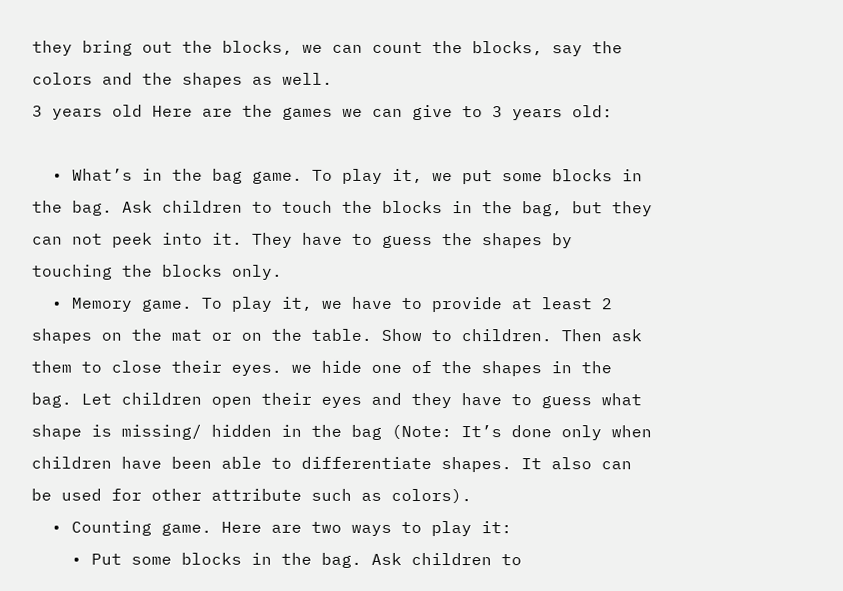they bring out the blocks, we can count the blocks, say the colors and the shapes as well.
3 years old Here are the games we can give to 3 years old:

  • What’s in the bag game. To play it, we put some blocks in the bag. Ask children to touch the blocks in the bag, but they can not peek into it. They have to guess the shapes by touching the blocks only.
  • Memory game. To play it, we have to provide at least 2 shapes on the mat or on the table. Show to children. Then ask them to close their eyes. we hide one of the shapes in the bag. Let children open their eyes and they have to guess what shape is missing/ hidden in the bag (Note: It’s done only when children have been able to differentiate shapes. It also can be used for other attribute such as colors).
  • Counting game. Here are two ways to play it:
    • Put some blocks in the bag. Ask children to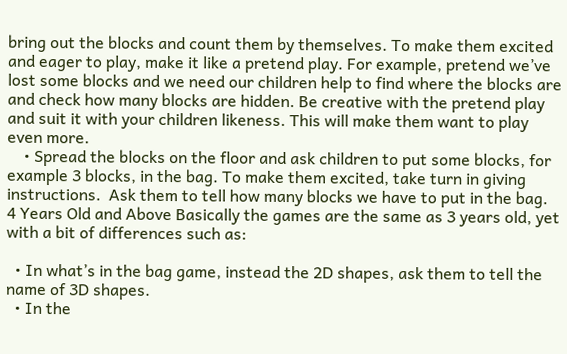bring out the blocks and count them by themselves. To make them excited and eager to play, make it like a pretend play. For example, pretend we’ve lost some blocks and we need our children help to find where the blocks are and check how many blocks are hidden. Be creative with the pretend play and suit it with your children likeness. This will make them want to play even more.
    • Spread the blocks on the floor and ask children to put some blocks, for example 3 blocks, in the bag. To make them excited, take turn in giving instructions.  Ask them to tell how many blocks we have to put in the bag.
4 Years Old and Above Basically the games are the same as 3 years old, yet with a bit of differences such as:

  • In what’s in the bag game, instead the 2D shapes, ask them to tell the name of 3D shapes.
  • In the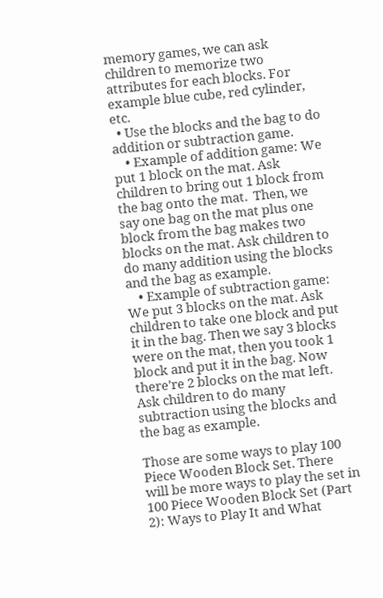memory games, we can ask children to memorize two attributes for each blocks. For example blue cube, red cylinder, etc.
  • Use the blocks and the bag to do addition or subtraction game.
    • Example of addition game: We put 1 block on the mat. Ask children to bring out 1 block from the bag onto the mat.  Then, we  say one bag on the mat plus one block from the bag makes two blocks on the mat. Ask children to do many addition using the blocks and the bag as example.
    • Example of subtraction game: We put 3 blocks on the mat. Ask children to take one block and put it in the bag. Then we say 3 blocks were on the mat, then you took 1 block and put it in the bag. Now there’re 2 blocks on the mat left. Ask children to do many subtraction using the blocks and the bag as example.

Those are some ways to play 100 Piece Wooden Block Set. There will be more ways to play the set in 100 Piece Wooden Block Set (Part 2): Ways to Play It and What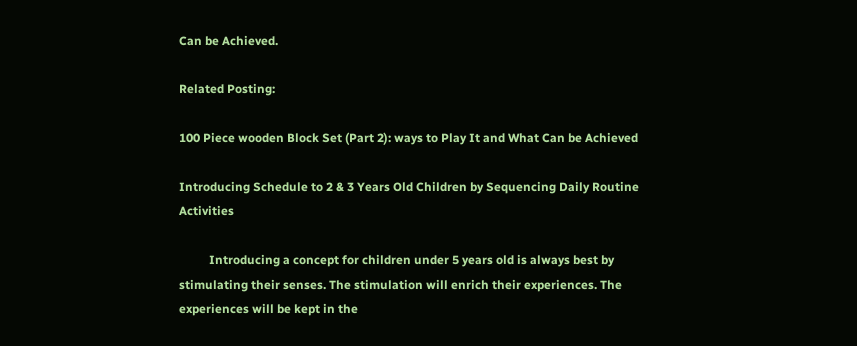Can be Achieved.

Related Posting:

100 Piece wooden Block Set (Part 2): ways to Play It and What Can be Achieved

Introducing Schedule to 2 & 3 Years Old Children by Sequencing Daily Routine Activities

          Introducing a concept for children under 5 years old is always best by stimulating their senses. The stimulation will enrich their experiences. The experiences will be kept in the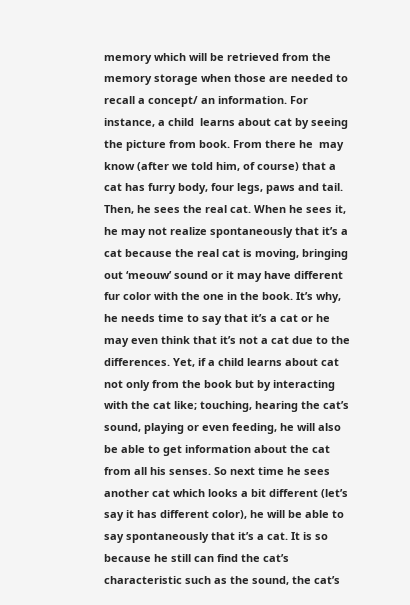memory which will be retrieved from the memory storage when those are needed to recall a concept/ an information. For instance, a child  learns about cat by seeing the picture from book. From there he  may know (after we told him, of course) that a cat has furry body, four legs, paws and tail. Then, he sees the real cat. When he sees it, he may not realize spontaneously that it’s a cat because the real cat is moving, bringing out ‘meouw’ sound or it may have different fur color with the one in the book. It’s why, he needs time to say that it’s a cat or he may even think that it’s not a cat due to the differences. Yet, if a child learns about cat not only from the book but by interacting with the cat like; touching, hearing the cat’s sound, playing or even feeding, he will also be able to get information about the cat from all his senses. So next time he sees another cat which looks a bit different (let’s say it has different color), he will be able to say spontaneously that it’s a cat. It is so because he still can find the cat’s characteristic such as the sound, the cat’s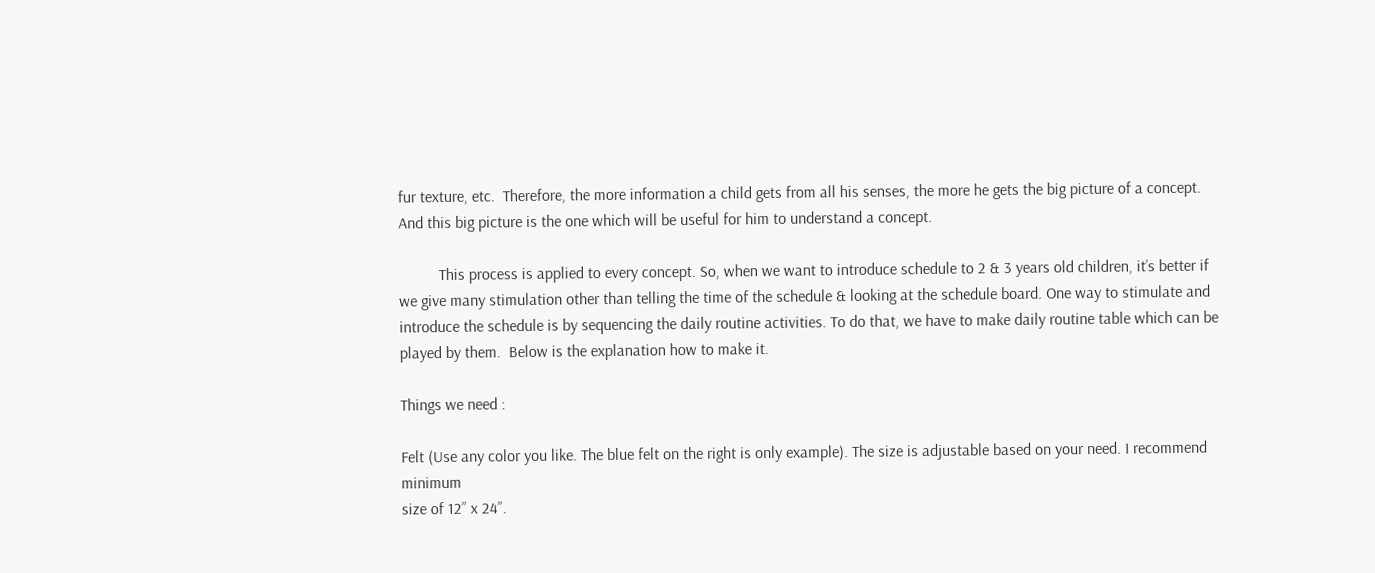fur texture, etc.  Therefore, the more information a child gets from all his senses, the more he gets the big picture of a concept. And this big picture is the one which will be useful for him to understand a concept.

          This process is applied to every concept. So, when we want to introduce schedule to 2 & 3 years old children, it’s better if we give many stimulation other than telling the time of the schedule & looking at the schedule board. One way to stimulate and introduce the schedule is by sequencing the daily routine activities. To do that, we have to make daily routine table which can be played by them.  Below is the explanation how to make it.

Things we need :

Felt (Use any color you like. The blue felt on the right is only example). The size is adjustable based on your need. I recommend minimum
size of 12” x 24”.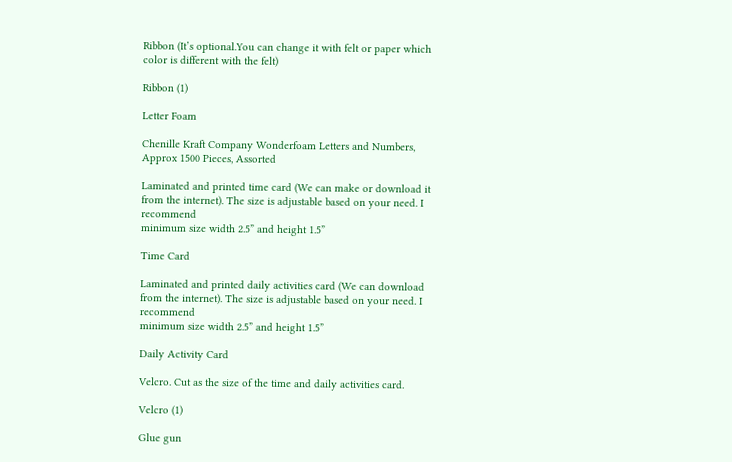Ribbon (It’s optional.You can change it with felt or paper which color is different with the felt)

Ribbon (1)

Letter Foam

Chenille Kraft Company Wonderfoam Letters and Numbers, Approx 1500 Pieces, Assorted

Laminated and printed time card (We can make or download it from the internet). The size is adjustable based on your need. I recommend
minimum size width 2.5” and height 1.5”

Time Card

Laminated and printed daily activities card (We can download from the internet). The size is adjustable based on your need. I recommend
minimum size width 2.5” and height 1.5”

Daily Activity Card

Velcro. Cut as the size of the time and daily activities card.

Velcro (1)

Glue gun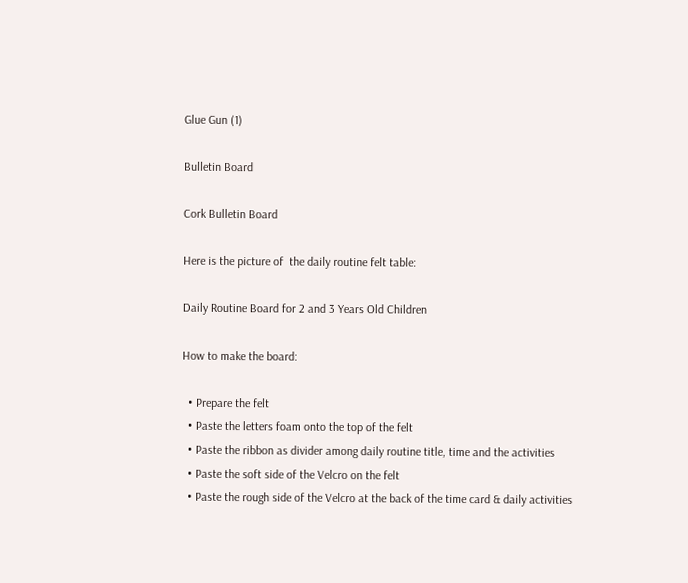Glue Gun (1)

Bulletin Board

Cork Bulletin Board

Here is the picture of  the daily routine felt table:

Daily Routine Board for 2 and 3 Years Old Children

How to make the board:

  • Prepare the felt
  • Paste the letters foam onto the top of the felt
  • Paste the ribbon as divider among daily routine title, time and the activities
  • Paste the soft side of the Velcro on the felt
  • Paste the rough side of the Velcro at the back of the time card & daily activities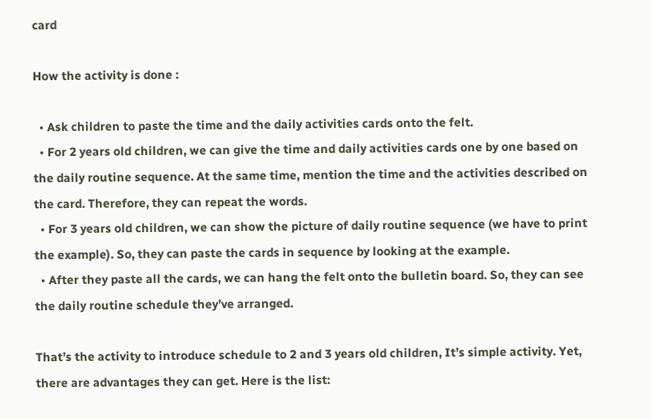card

How the activity is done :

  • Ask children to paste the time and the daily activities cards onto the felt.
  • For 2 years old children, we can give the time and daily activities cards one by one based on the daily routine sequence. At the same time, mention the time and the activities described on the card. Therefore, they can repeat the words.
  • For 3 years old children, we can show the picture of daily routine sequence (we have to print the example). So, they can paste the cards in sequence by looking at the example.
  • After they paste all the cards, we can hang the felt onto the bulletin board. So, they can see the daily routine schedule they’ve arranged.

That’s the activity to introduce schedule to 2 and 3 years old children, It’s simple activity. Yet, there are advantages they can get. Here is the list: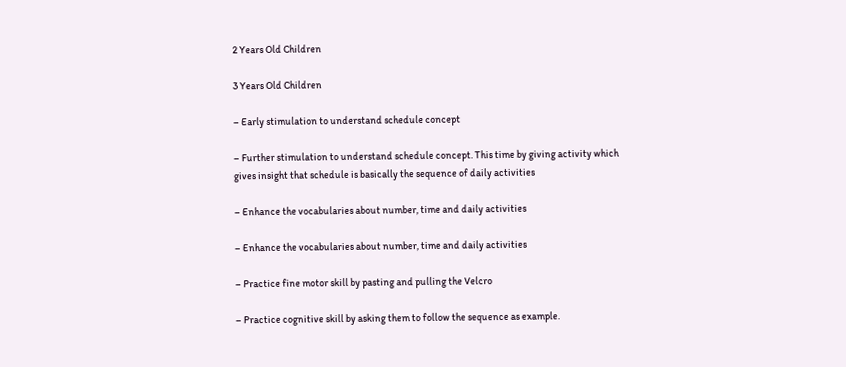2 Years Old Children

3 Years Old Children

– Early stimulation to understand schedule concept

– Further stimulation to understand schedule concept. This time by giving activity which gives insight that schedule is basically the sequence of daily activities

– Enhance the vocabularies about number, time and daily activities

– Enhance the vocabularies about number, time and daily activities

– Practice fine motor skill by pasting and pulling the Velcro

– Practice cognitive skill by asking them to follow the sequence as example.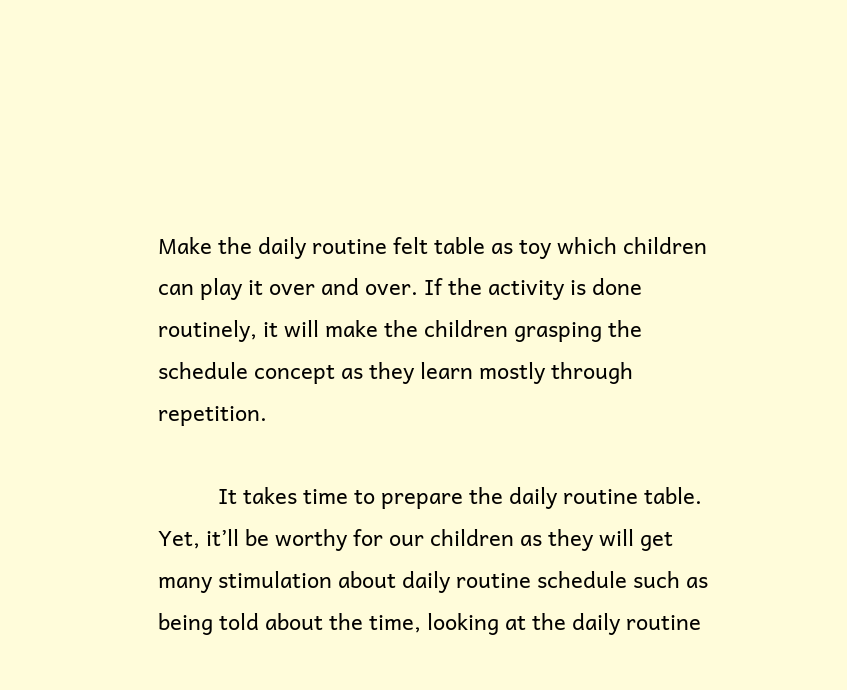Make the daily routine felt table as toy which children can play it over and over. If the activity is done routinely, it will make the children grasping the schedule concept as they learn mostly through repetition.

          It takes time to prepare the daily routine table. Yet, it’ll be worthy for our children as they will get many stimulation about daily routine schedule such as being told about the time, looking at the daily routine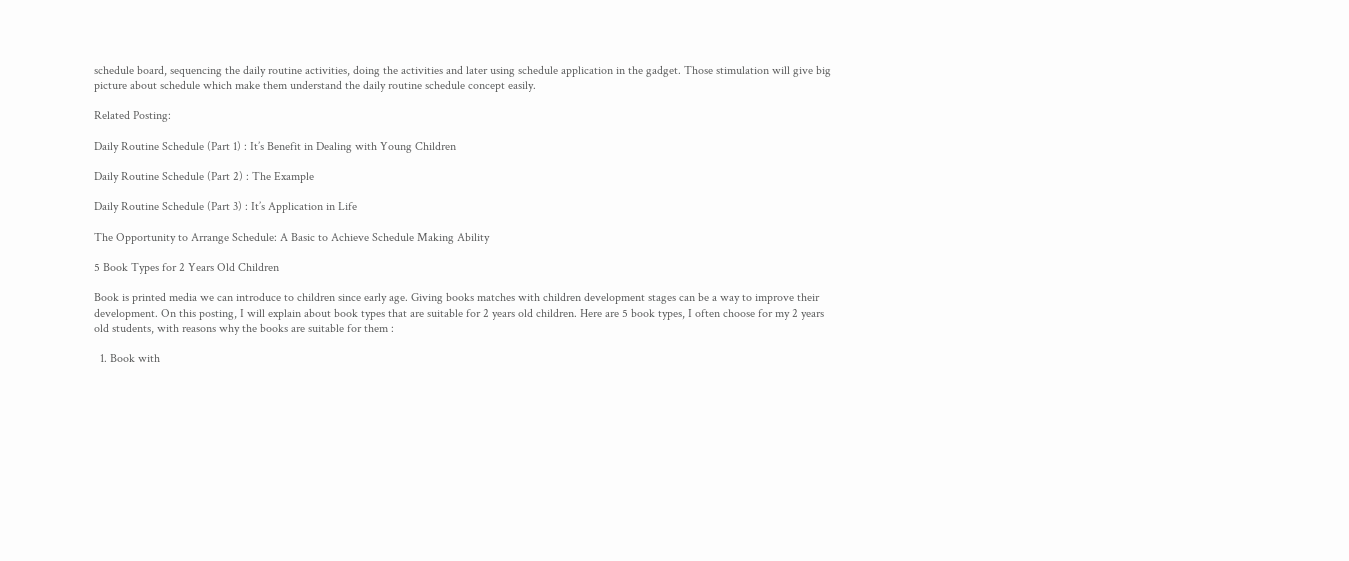schedule board, sequencing the daily routine activities, doing the activities and later using schedule application in the gadget. Those stimulation will give big picture about schedule which make them understand the daily routine schedule concept easily.

Related Posting:

Daily Routine Schedule (Part 1) : It’s Benefit in Dealing with Young Children

Daily Routine Schedule (Part 2) : The Example

Daily Routine Schedule (Part 3) : It’s Application in Life

The Opportunity to Arrange Schedule: A Basic to Achieve Schedule Making Ability

5 Book Types for 2 Years Old Children

Book is printed media we can introduce to children since early age. Giving books matches with children development stages can be a way to improve their development. On this posting, I will explain about book types that are suitable for 2 years old children. Here are 5 book types, I often choose for my 2 years old students, with reasons why the books are suitable for them :

  1. Book with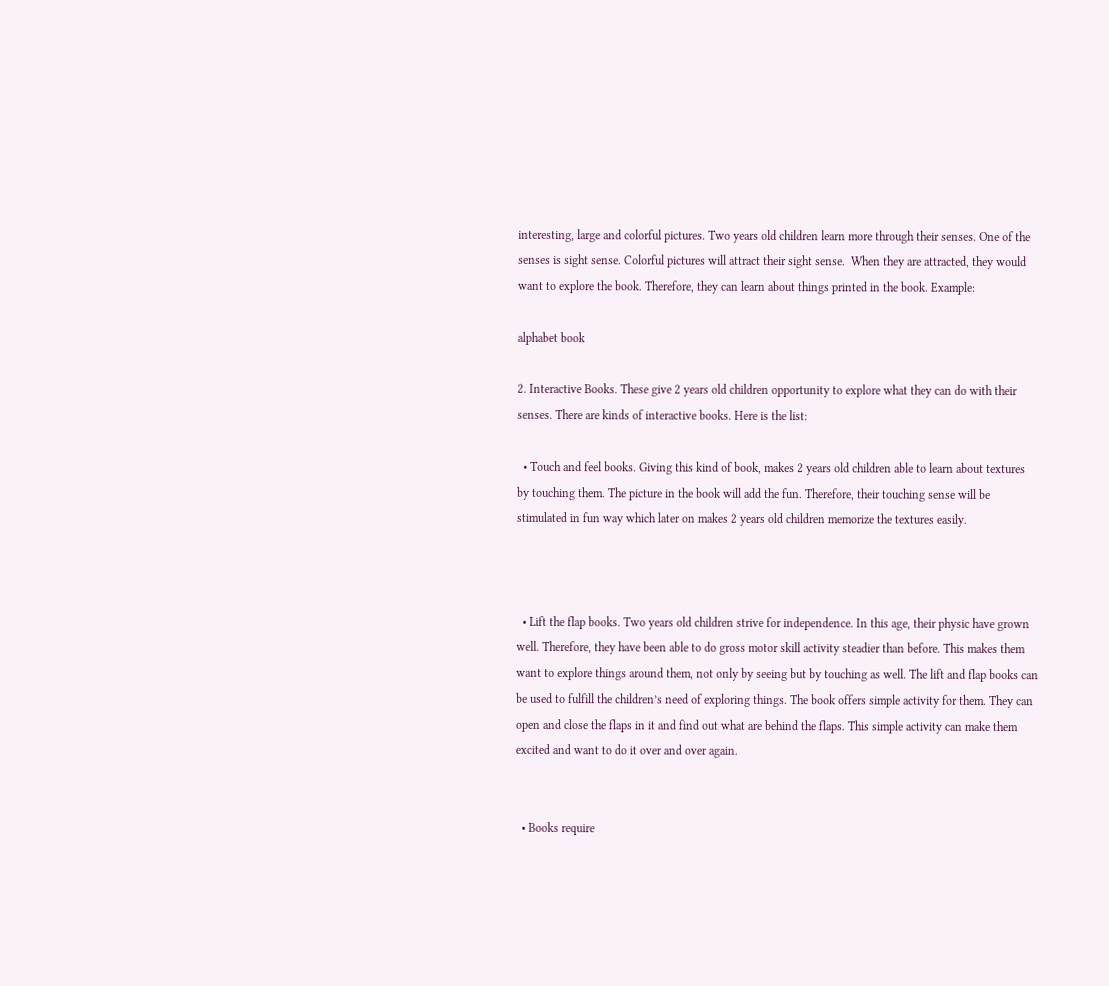interesting, large and colorful pictures. Two years old children learn more through their senses. One of the senses is sight sense. Colorful pictures will attract their sight sense.  When they are attracted, they would want to explore the book. Therefore, they can learn about things printed in the book. Example:

alphabet book

2. Interactive Books. These give 2 years old children opportunity to explore what they can do with their senses. There are kinds of interactive books. Here is the list:

  • Touch and feel books. Giving this kind of book, makes 2 years old children able to learn about textures by touching them. The picture in the book will add the fun. Therefore, their touching sense will be stimulated in fun way which later on makes 2 years old children memorize the textures easily.



  • Lift the flap books. Two years old children strive for independence. In this age, their physic have grown well. Therefore, they have been able to do gross motor skill activity steadier than before. This makes them want to explore things around them, not only by seeing but by touching as well. The lift and flap books can be used to fulfill the children’s need of exploring things. The book offers simple activity for them. They can open and close the flaps in it and find out what are behind the flaps. This simple activity can make them excited and want to do it over and over again.


  • Books require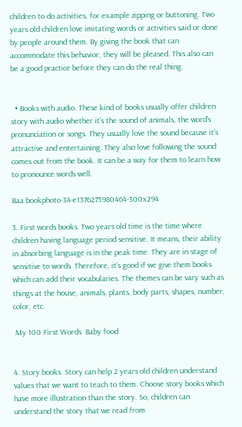children to do activities, for example zipping or buttoning. Two years old children love imitating words or activities said or done by people around them. By giving the book that can accommodate this behavior, they will be pleased. This also can be a good practice before they can do the real thing.


  • Books with audio. These kind of books usually offer children story with audio whether it’s the sound of animals, the word’s pronunciation or songs. They usually love the sound because it’s attractive and entertaining. They also love following the sound comes out from the book. It can be a way for them to learn how to pronounce words well.

Baa bookphoto-34-e1376275980464-300x294

3. First words books. Two years old time is the time where children having language period sensitive. It means, their ability in absorbing language is in the peak time. They are in stage of sensitive to words. Therefore, it’s good if we give them books which can add their vocabularies. The themes can be vary such as things at the house, animals, plants, body parts, shapes, number, color, etc.

 My 100 First Words  Baby food


4. Story books. Story can help 2 years old children understand values that we want to teach to them. Choose story books which have more illustration than the story. So, children can understand the story that we read from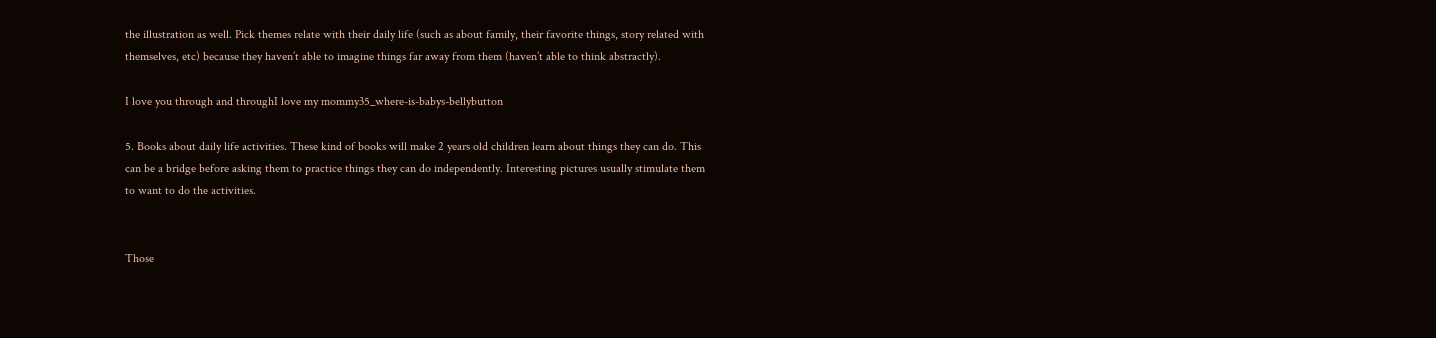the illustration as well. Pick themes relate with their daily life (such as about family, their favorite things, story related with themselves, etc) because they haven’t able to imagine things far away from them (haven’t able to think abstractly).

I love you through and throughI love my mommy35_where-is-babys-bellybutton

5. Books about daily life activities. These kind of books will make 2 years old children learn about things they can do. This can be a bridge before asking them to practice things they can do independently. Interesting pictures usually stimulate them to want to do the activities.


Those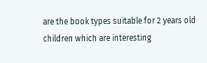are the book types suitable for 2 years old children which are interesting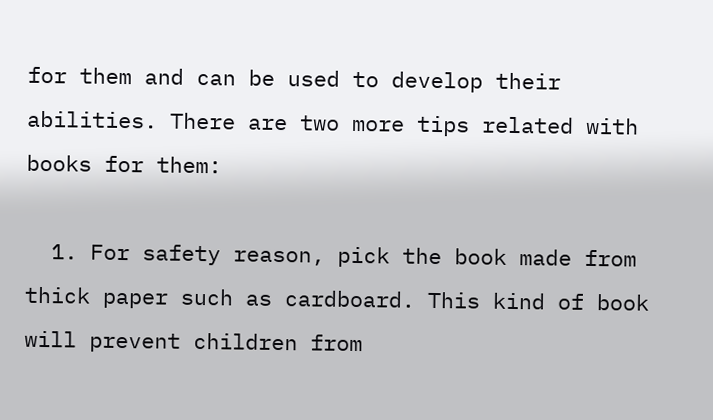for them and can be used to develop their abilities. There are two more tips related with books for them:

  1. For safety reason, pick the book made from thick paper such as cardboard. This kind of book will prevent children from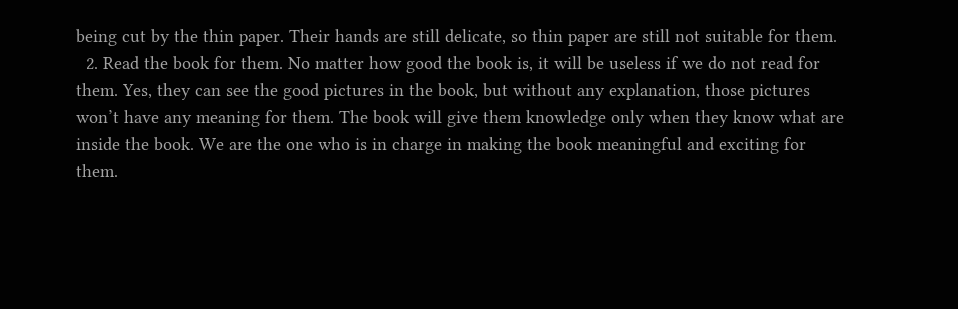being cut by the thin paper. Their hands are still delicate, so thin paper are still not suitable for them.
  2. Read the book for them. No matter how good the book is, it will be useless if we do not read for them. Yes, they can see the good pictures in the book, but without any explanation, those pictures won’t have any meaning for them. The book will give them knowledge only when they know what are inside the book. We are the one who is in charge in making the book meaningful and exciting for them.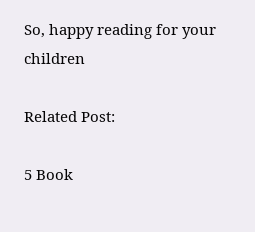So, happy reading for your children

Related Post:

5 Book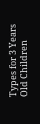Types for 3 Years Old Children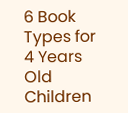6 Book Types for 4 Years Old Children